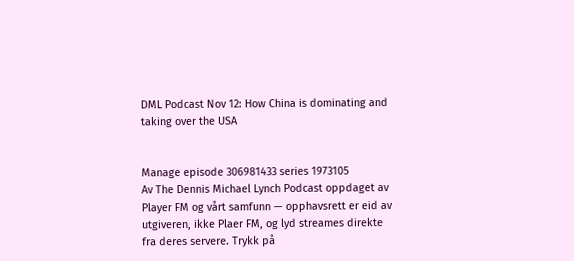DML Podcast Nov 12: How China is dominating and taking over the USA


Manage episode 306981433 series 1973105
Av The Dennis Michael Lynch Podcast oppdaget av Player FM og vårt samfunn — opphavsrett er eid av utgiveren, ikke Plaer FM, og lyd streames direkte fra deres servere. Trykk på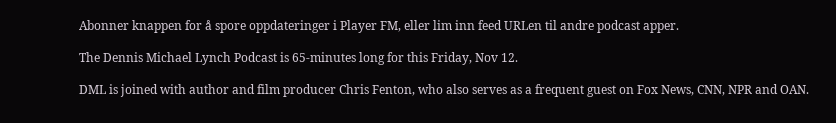Abonner knappen for å spore oppdateringer i Player FM, eller lim inn feed URLen til andre podcast apper.

The Dennis Michael Lynch Podcast is 65-minutes long for this Friday, Nov 12.

DML is joined with author and film producer Chris Fenton, who also serves as a frequent guest on Fox News, CNN, NPR and OAN.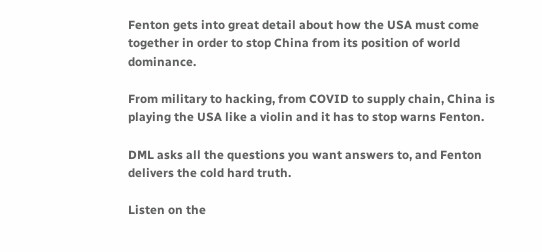Fenton gets into great detail about how the USA must come together in order to stop China from its position of world dominance.

From military to hacking, from COVID to supply chain, China is playing the USA like a violin and it has to stop warns Fenton.

DML asks all the questions you want answers to, and Fenton delivers the cold hard truth.

Listen on the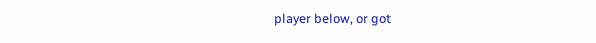player below, or got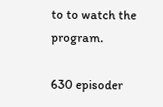to to watch the program.

630 episoder